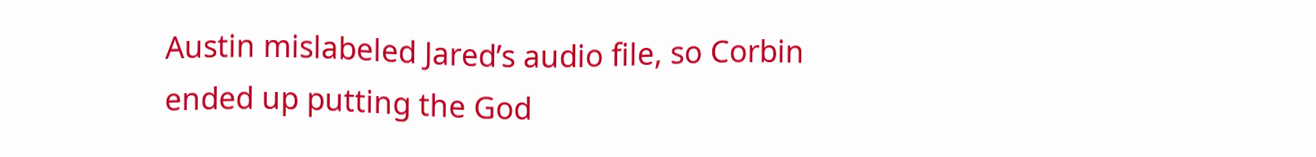Austin mislabeled Jared’s audio file, so Corbin ended up putting the God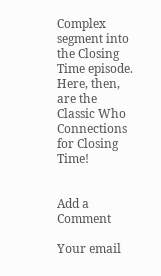Complex segment into the Closing Time episode. Here, then, are the Classic Who Connections for Closing Time!


Add a Comment

Your email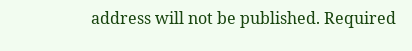address will not be published. Required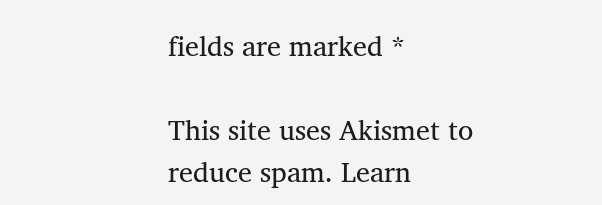fields are marked *

This site uses Akismet to reduce spam. Learn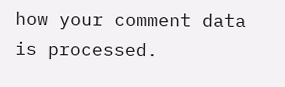how your comment data is processed.